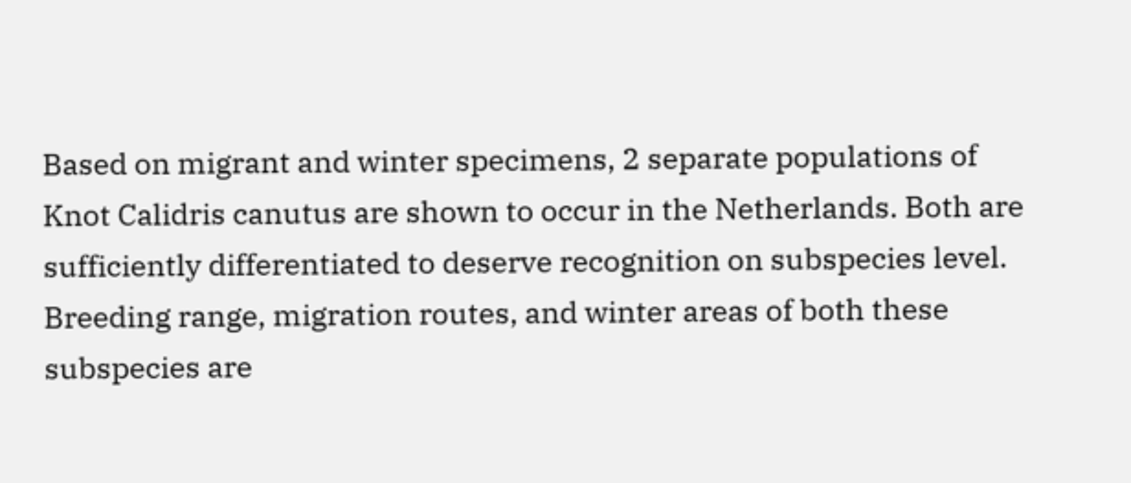Based on migrant and winter specimens, 2 separate populations of Knot Calidris canutus are shown to occur in the Netherlands. Both are sufficiently differentiated to deserve recognition on subspecies level. Breeding range, migration routes, and winter areas of both these subspecies are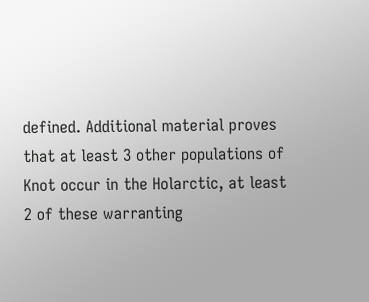defined. Additional material proves that at least 3 other populations of Knot occur in the Holarctic, at least 2 of these warranting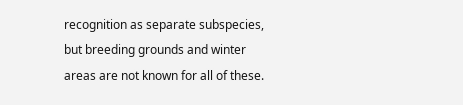recognition as separate subspecies, but breeding grounds and winter areas are not known for all of these.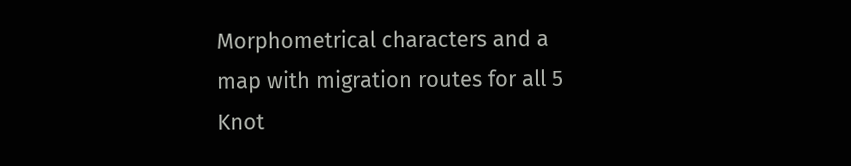Morphometrical characters and a map with migration routes for all 5 Knot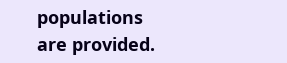populations are provided.